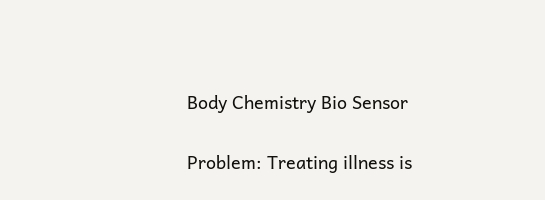Body Chemistry Bio Sensor


Problem: Treating illness is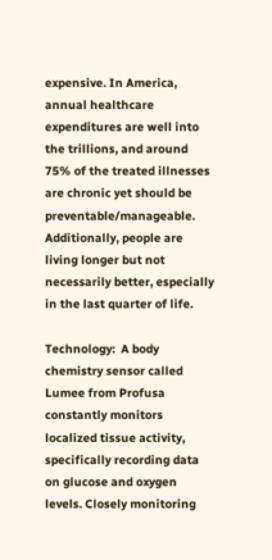expensive. In America, annual healthcare expenditures are well into the trillions, and around 75% of the treated illnesses are chronic yet should be preventable/manageable. Additionally, people are living longer but not necessarily better, especially in the last quarter of life.

Technology:  A body chemistry sensor called Lumee from Profusa constantly monitors localized tissue activity, specifically recording data on glucose and oxygen levels. Closely monitoring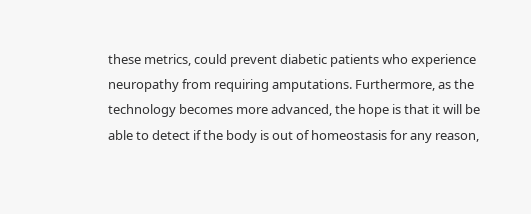these metrics, could prevent diabetic patients who experience neuropathy from requiring amputations. Furthermore, as the technology becomes more advanced, the hope is that it will be able to detect if the body is out of homeostasis for any reason,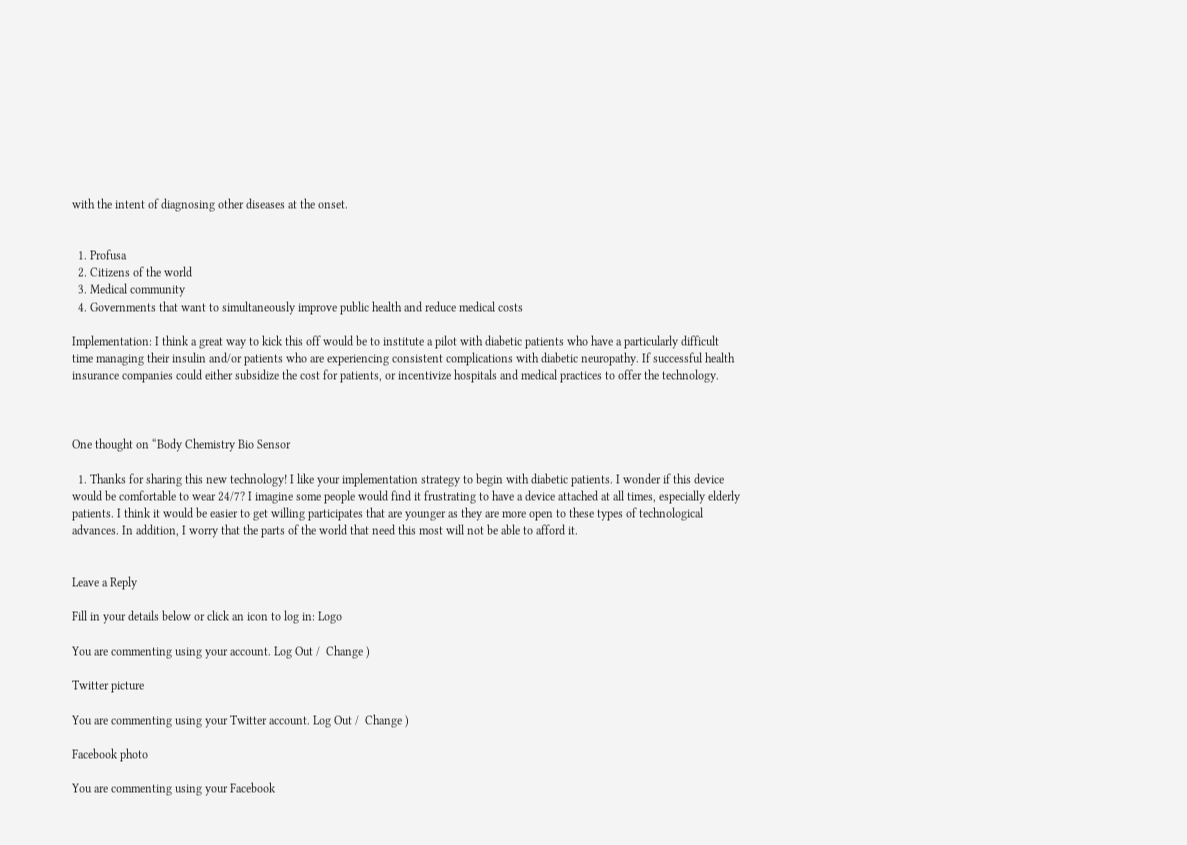with the intent of diagnosing other diseases at the onset.


  1. Profusa
  2. Citizens of the world
  3. Medical community
  4. Governments that want to simultaneously improve public health and reduce medical costs

Implementation: I think a great way to kick this off would be to institute a pilot with diabetic patients who have a particularly difficult time managing their insulin and/or patients who are experiencing consistent complications with diabetic neuropathy. If successful health insurance companies could either subsidize the cost for patients, or incentivize hospitals and medical practices to offer the technology.



One thought on “Body Chemistry Bio Sensor

  1. Thanks for sharing this new technology! I like your implementation strategy to begin with diabetic patients. I wonder if this device would be comfortable to wear 24/7? I imagine some people would find it frustrating to have a device attached at all times, especially elderly patients. I think it would be easier to get willing participates that are younger as they are more open to these types of technological advances. In addition, I worry that the parts of the world that need this most will not be able to afford it.


Leave a Reply

Fill in your details below or click an icon to log in: Logo

You are commenting using your account. Log Out /  Change )

Twitter picture

You are commenting using your Twitter account. Log Out /  Change )

Facebook photo

You are commenting using your Facebook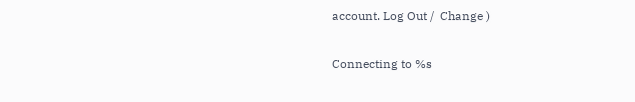account. Log Out /  Change )

Connecting to %s